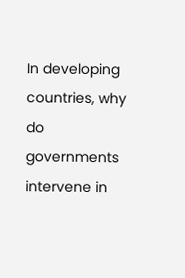In developing countries, why do governments intervene in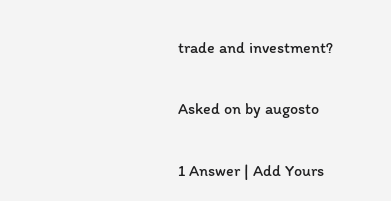trade and investment?

Asked on by augosto

1 Answer | Add Yours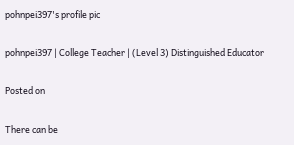pohnpei397's profile pic

pohnpei397 | College Teacher | (Level 3) Distinguished Educator

Posted on

There can be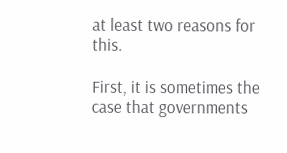at least two reasons for this.

First, it is sometimes the case that governments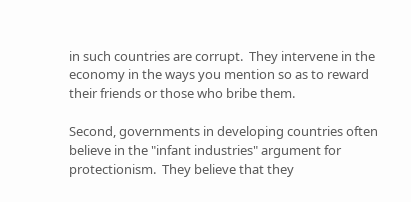in such countries are corrupt.  They intervene in the economy in the ways you mention so as to reward their friends or those who bribe them.

Second, governments in developing countries often believe in the "infant industries" argument for protectionism.  They believe that they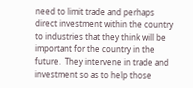need to limit trade and perhaps direct investment within the country to industries that they think will be important for the country in the future.  They intervene in trade and investment so as to help those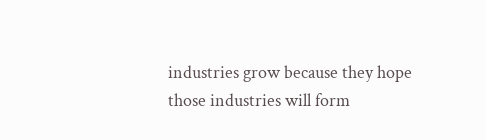industries grow because they hope those industries will form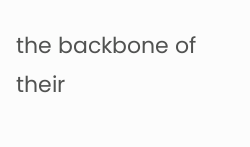the backbone of their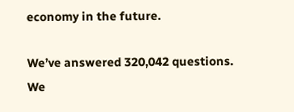economy in the future.

We’ve answered 320,042 questions. We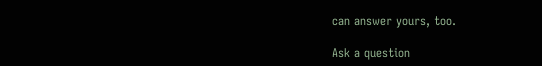can answer yours, too.

Ask a question